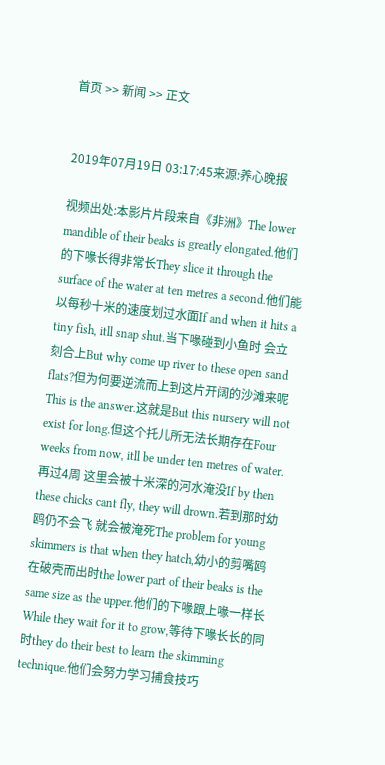首页 >> 新闻 >> 正文


2019年07月19日 03:17:45来源:养心晚报

视频出处:本影片片段来自《非洲》The lower mandible of their beaks is greatly elongated.他们的下喙长得非常长They slice it through the surface of the water at ten metres a second.他们能以每秒十米的速度划过水面If and when it hits a tiny fish, itll snap shut.当下喙碰到小鱼时 会立刻合上But why come up river to these open sand flats?但为何要逆流而上到这片开阔的沙滩来呢This is the answer.这就是But this nursery will not exist for long.但这个托儿所无法长期存在Four weeks from now, itll be under ten metres of water.再过4周 这里会被十米深的河水淹没If by then these chicks cant fly, they will drown.若到那时幼鸥仍不会飞 就会被淹死The problem for young skimmers is that when they hatch,幼小的剪嘴鸥在破壳而出时the lower part of their beaks is the same size as the upper.他们的下喙跟上喙一样长While they wait for it to grow,等待下喙长长的同时they do their best to learn the skimming technique.他们会努力学习捕食技巧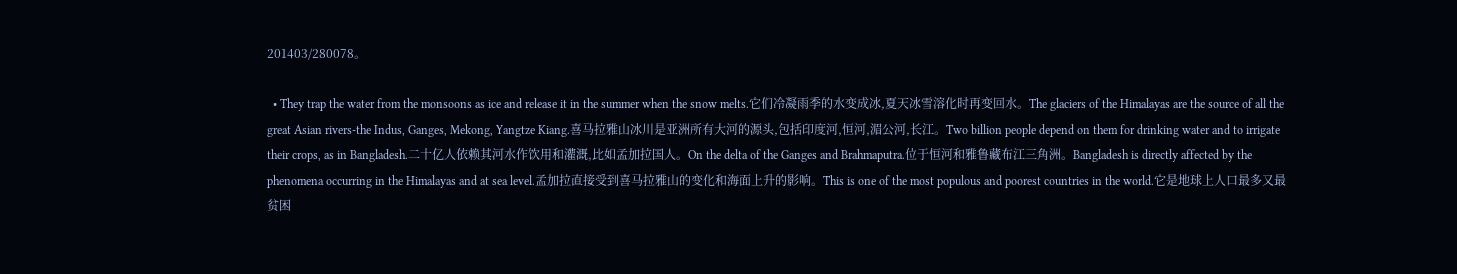201403/280078。

  • They trap the water from the monsoons as ice and release it in the summer when the snow melts.它们冷凝雨季的水变成冰,夏天冰雪溶化时再变回水。The glaciers of the Himalayas are the source of all the great Asian rivers-the Indus, Ganges, Mekong, Yangtze Kiang.喜马拉雅山冰川是亚洲所有大河的源头,包括印度河,恒河,湄公河,长江。Two billion people depend on them for drinking water and to irrigate their crops, as in Bangladesh.二十亿人依赖其河水作饮用和灌溉,比如孟加拉国人。On the delta of the Ganges and Brahmaputra.位于恒河和雅鲁藏布江三角洲。Bangladesh is directly affected by the phenomena occurring in the Himalayas and at sea level.孟加拉直接受到喜马拉雅山的变化和海面上升的影响。This is one of the most populous and poorest countries in the world.它是地球上人口最多又最贫困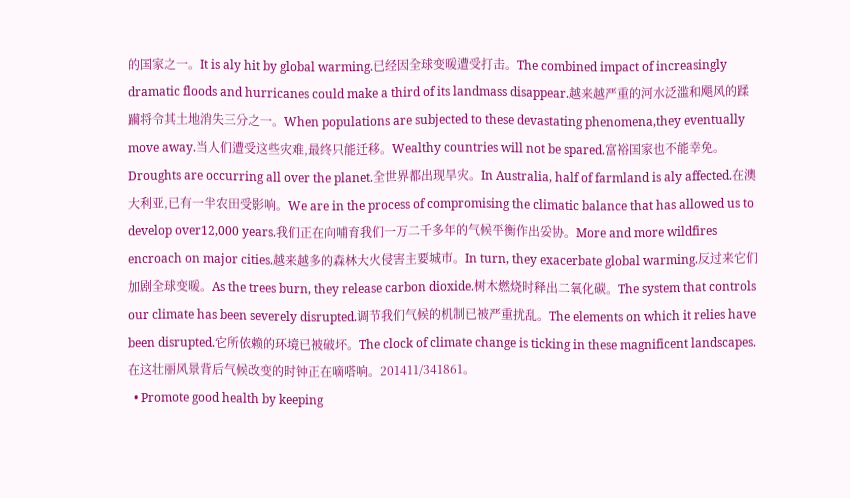的国家之一。It is aly hit by global warming.已经因全球变暖遭受打击。The combined impact of increasingly dramatic floods and hurricanes could make a third of its landmass disappear.越来越严重的河水泛滥和飓风的蹂躏将令其土地消失三分之一。When populations are subjected to these devastating phenomena,they eventually move away.当人们遭受这些灾难,最终只能迁移。Wealthy countries will not be spared.富裕国家也不能幸免。Droughts are occurring all over the planet.全世界都出现旱灾。In Australia, half of farmland is aly affected.在澳大利亚,已有一半农田受影响。We are in the process of compromising the climatic balance that has allowed us to develop over12,000 years.我们正在向哺育我们一万二千多年的气候平衡作出妥协。More and more wildfires encroach on major cities.越来越多的森林大火侵害主要城市。In turn, they exacerbate global warming.反过来它们加剧全球变暖。As the trees burn, they release carbon dioxide.树木燃烧时释出二氧化碳。The system that controls our climate has been severely disrupted.调节我们气候的机制已被严重扰乱。The elements on which it relies have been disrupted.它所依赖的环境已被破坏。The clock of climate change is ticking in these magnificent landscapes.在这壮丽风景背后气候改变的时钟正在嘀嗒响。201411/341861。
  • Promote good health by keeping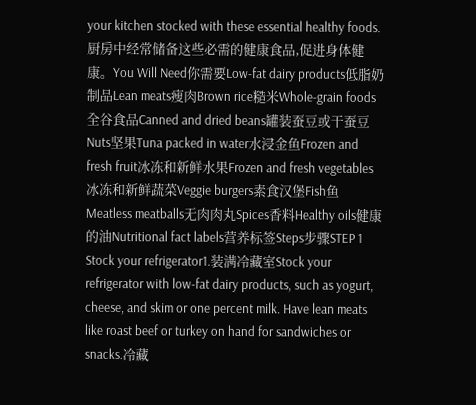your kitchen stocked with these essential healthy foods.厨房中经常储备这些必需的健康食品,促进身体健康。You Will Need你需要Low-fat dairy products低脂奶制品Lean meats瘦肉Brown rice糙米Whole-grain foods全谷食品Canned and dried beans罐装蚕豆或干蚕豆Nuts坚果Tuna packed in water水浸金鱼Frozen and fresh fruit冰冻和新鲜水果Frozen and fresh vegetables冰冻和新鲜蔬菜Veggie burgers素食汉堡Fish鱼Meatless meatballs无肉肉丸Spices香料Healthy oils健康的油Nutritional fact labels营养标签Steps步骤STEP 1 Stock your refrigerator1.装满冷藏室Stock your refrigerator with low-fat dairy products, such as yogurt, cheese, and skim or one percent milk. Have lean meats like roast beef or turkey on hand for sandwiches or snacks.冷藏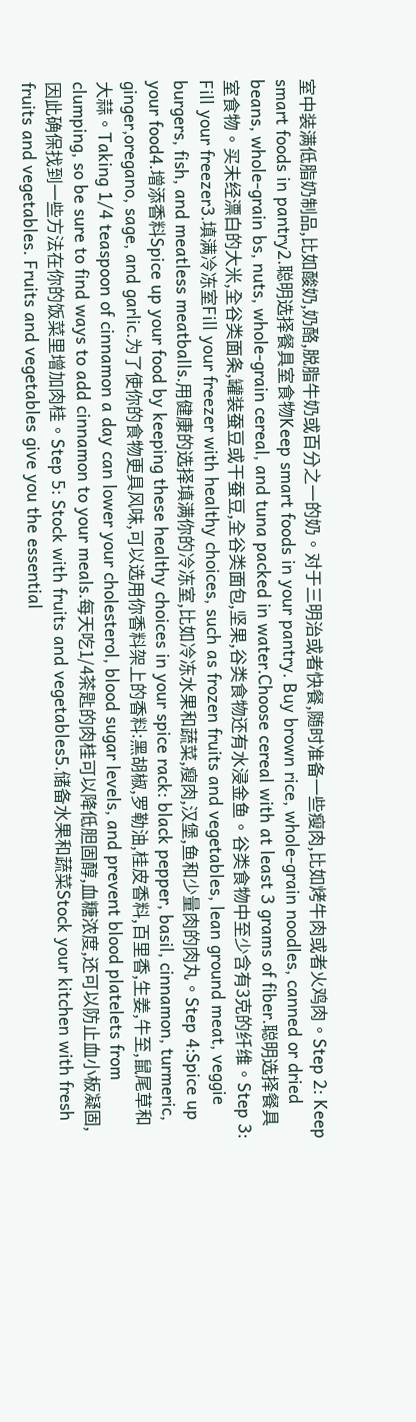室中装满低脂奶制品,比如酸奶,奶酪,脱脂牛奶或百分之一的奶。对于三明治或者快餐,随时准备一些瘦肉,比如烤牛肉或者火鸡肉。Step 2: Keep smart foods in pantry2.聪明选择餐具室食物Keep smart foods in your pantry. Buy brown rice, whole-grain noodles, canned or dried beans, whole-grain bs, nuts, whole-grain cereal, and tuna packed in water.Choose cereal with at least 3 grams of fiber.聪明选择餐具室食物。买未经漂白的大米,全谷类面条,罐装蚕豆或干蚕豆,全谷类面包,坚果,谷类食物还有水浸金鱼。谷类食物中至少含有3克的纤维。Step 3: Fill your freezer3.填满冷冻室Fill your freezer with healthy choices, such as frozen fruits and vegetables, lean ground meat, veggie burgers, fish, and meatless meatballs.用健康的选择填满你的冷冻室,比如冷冻水果和蔬菜,瘦肉,汉堡,鱼和少量肉的肉丸。Step 4:Spice up your food4.增添香料Spice up your food by keeping these healthy choices in your spice rack: black pepper, basil, cinnamon, turmeric, ginger,oregano, sage, and garlic.为了使你的食物更具风味,可以选用你香料架上的香料:黑胡椒,罗勒油,桂皮香料,百里香,生姜,牛至,鼠尾草和大蒜。Taking 1/4 teaspoon of cinnamon a day can lower your cholesterol, blood sugar levels, and prevent blood platelets from clumping, so be sure to find ways to add cinnamon to your meals.每天吃1/4茶匙的肉桂可以降低胆固醇,血糖浓度,还可以防止血小板凝固,因此确保找到一些方法在你的饭菜里增加肉桂。Step 5: Stock with fruits and vegetables5.储备水果和蔬菜Stock your kitchen with fresh fruits and vegetables. Fruits and vegetables give you the essential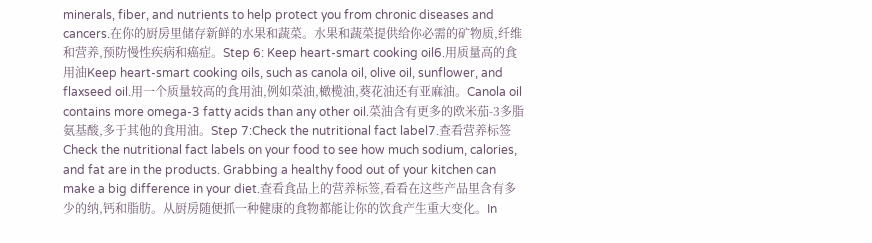minerals, fiber, and nutrients to help protect you from chronic diseases and cancers.在你的厨房里储存新鲜的水果和蔬菜。水果和蔬菜提供给你必需的矿物质,纤维和营养,预防慢性疾病和癌症。Step 6: Keep heart-smart cooking oil6.用质量高的食用油Keep heart-smart cooking oils, such as canola oil, olive oil, sunflower, and flaxseed oil.用一个质量较高的食用油,例如菜油,橄榄油,葵花油还有亚麻油。Canola oil contains more omega-3 fatty acids than any other oil.菜油含有更多的欧米茄-3多脂氨基酸,多于其他的食用油。Step 7:Check the nutritional fact label7.查看营养标签Check the nutritional fact labels on your food to see how much sodium, calories, and fat are in the products. Grabbing a healthy food out of your kitchen can make a big difference in your diet.查看食品上的营养标签,看看在这些产品里含有多少的纳,钙和脂肪。从厨房随便抓一种健康的食物都能让你的饮食产生重大变化。In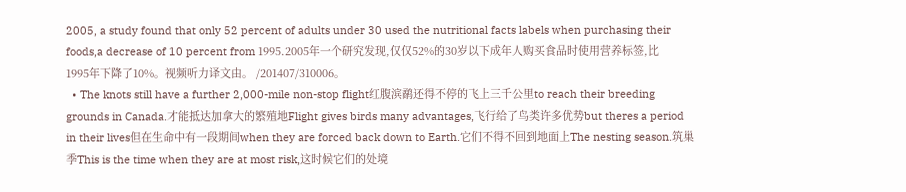2005, a study found that only 52 percent of adults under 30 used the nutritional facts labels when purchasing their foods,a decrease of 10 percent from 1995.2005年一个研究发现,仅仅52%的30岁以下成年人购买食品时使用营养标签,比1995年下降了10%。视频听力译文由。 /201407/310006。
  • The knots still have a further 2,000-mile non-stop flight红腹滨鹬还得不停的飞上三千公里to reach their breeding grounds in Canada.才能抵达加拿大的繁殖地Flight gives birds many advantages,飞行给了鸟类许多优势but theres a period in their lives但在生命中有一段期间when they are forced back down to Earth.它们不得不回到地面上The nesting season.筑巢季This is the time when they are at most risk,这时候它们的处境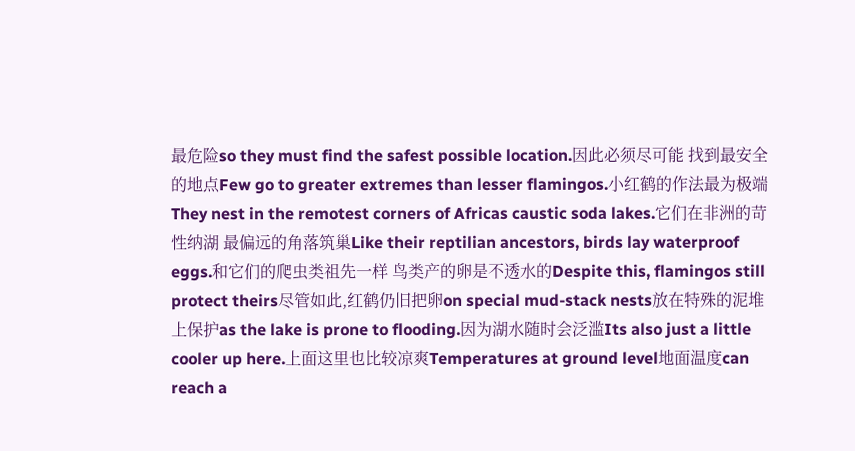最危险so they must find the safest possible location.因此必须尽可能 找到最安全的地点Few go to greater extremes than lesser flamingos.小红鹤的作法最为极端They nest in the remotest corners of Africas caustic soda lakes.它们在非洲的苛性纳湖 最偏远的角落筑巢Like their reptilian ancestors, birds lay waterproof eggs.和它们的爬虫类祖先一样 鸟类产的卵是不透水的Despite this, flamingos still protect theirs尽管如此,红鹤仍旧把卵on special mud-stack nests放在特殊的泥堆上保护as the lake is prone to flooding.因为湖水随时会泛滥Its also just a little cooler up here.上面这里也比较凉爽Temperatures at ground level地面温度can reach a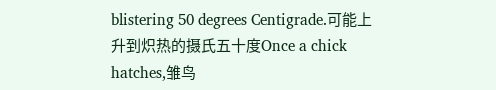blistering 50 degrees Centigrade.可能上升到炽热的摄氏五十度Once a chick hatches,雏鸟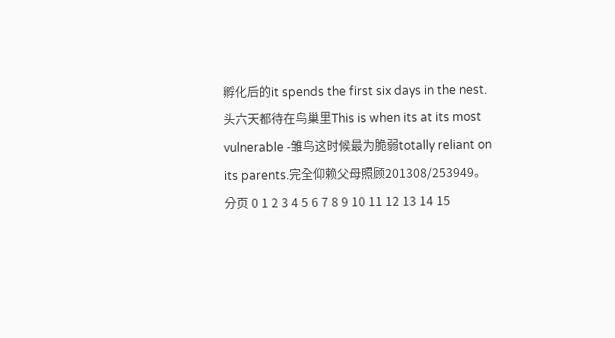孵化后的it spends the first six days in the nest.头六天都待在鸟巢里This is when its at its most vulnerable -雏鸟这时候最为脆弱totally reliant on its parents.完全仰赖父母照顾201308/253949。
分页 0 1 2 3 4 5 6 7 8 9 10 11 12 13 14 15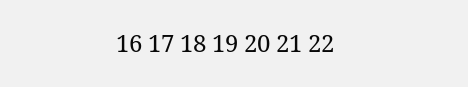16 17 18 19 20 21 22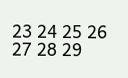23 24 25 26 27 28 29